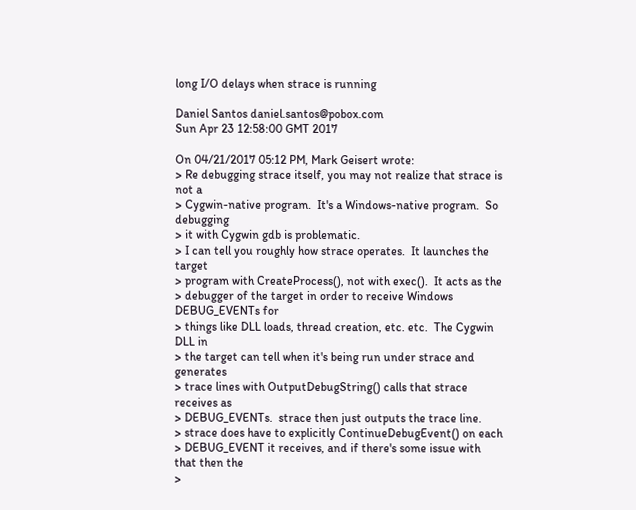long I/O delays when strace is running

Daniel Santos daniel.santos@pobox.com
Sun Apr 23 12:58:00 GMT 2017

On 04/21/2017 05:12 PM, Mark Geisert wrote:
> Re debugging strace itself, you may not realize that strace is not a
> Cygwin-native program.  It's a Windows-native program.  So debugging
> it with Cygwin gdb is problematic.
> I can tell you roughly how strace operates.  It launches the target
> program with CreateProcess(), not with exec().  It acts as the
> debugger of the target in order to receive Windows DEBUG_EVENTs for
> things like DLL loads, thread creation, etc. etc.  The Cygwin DLL in
> the target can tell when it's being run under strace and generates
> trace lines with OutputDebugString() calls that strace receives as
> DEBUG_EVENTs.  strace then just outputs the trace line.
> strace does have to explicitly ContinueDebugEvent() on each
> DEBUG_EVENT it receives, and if there's some issue with that then the
>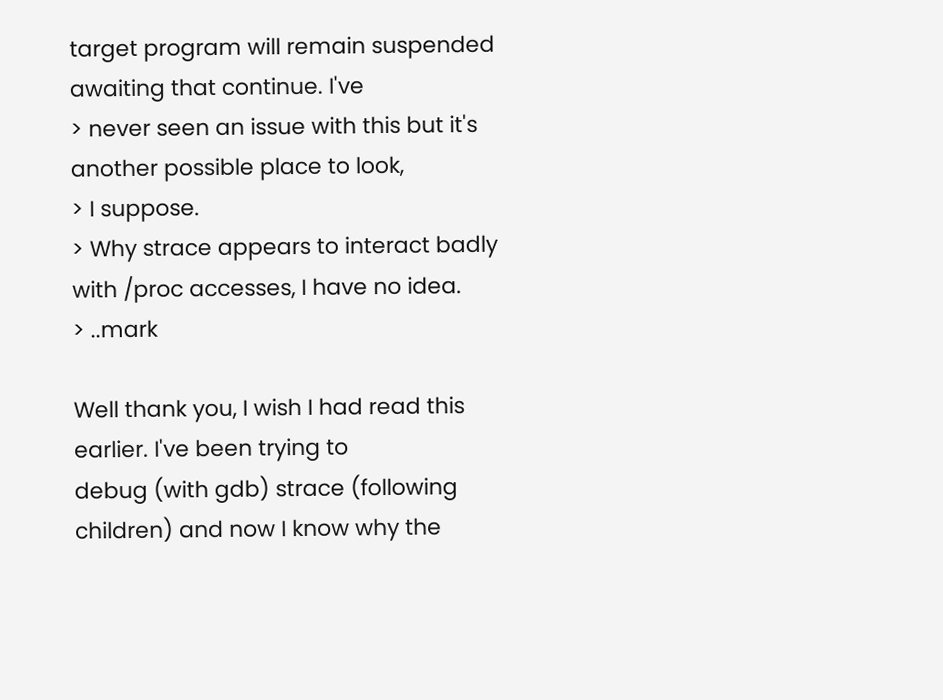target program will remain suspended awaiting that continue. I've
> never seen an issue with this but it's another possible place to look,
> I suppose.
> Why strace appears to interact badly with /proc accesses, I have no idea.
> ..mark

Well thank you, I wish I had read this earlier. I've been trying to
debug (with gdb) strace (following children) and now I know why the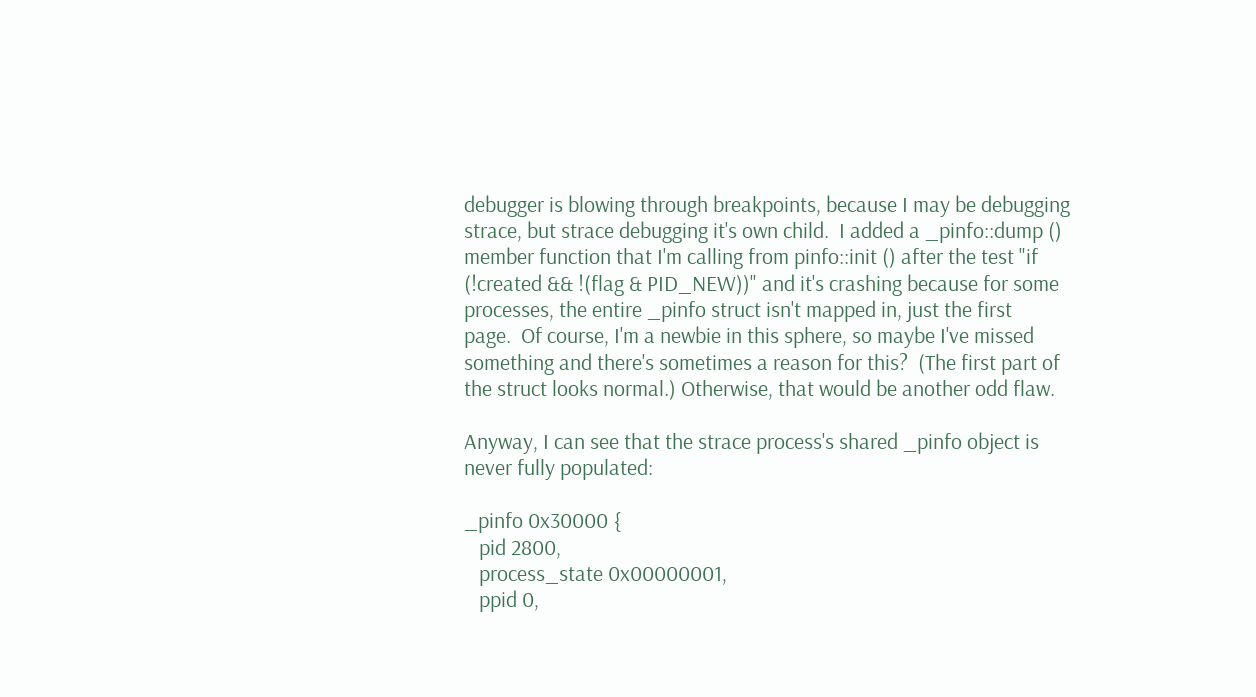debugger is blowing through breakpoints, because I may be debugging
strace, but strace debugging it's own child.  I added a _pinfo::dump ()
member function that I'm calling from pinfo::init () after the test "if
(!created && !(flag & PID_NEW))" and it's crashing because for some
processes, the entire _pinfo struct isn't mapped in, just the first
page.  Of course, I'm a newbie in this sphere, so maybe I've missed
something and there's sometimes a reason for this?  (The first part of
the struct looks normal.) Otherwise, that would be another odd flaw.

Anyway, I can see that the strace process's shared _pinfo object is
never fully populated:

_pinfo 0x30000 {
   pid 2800,
   process_state 0x00000001,
   ppid 0,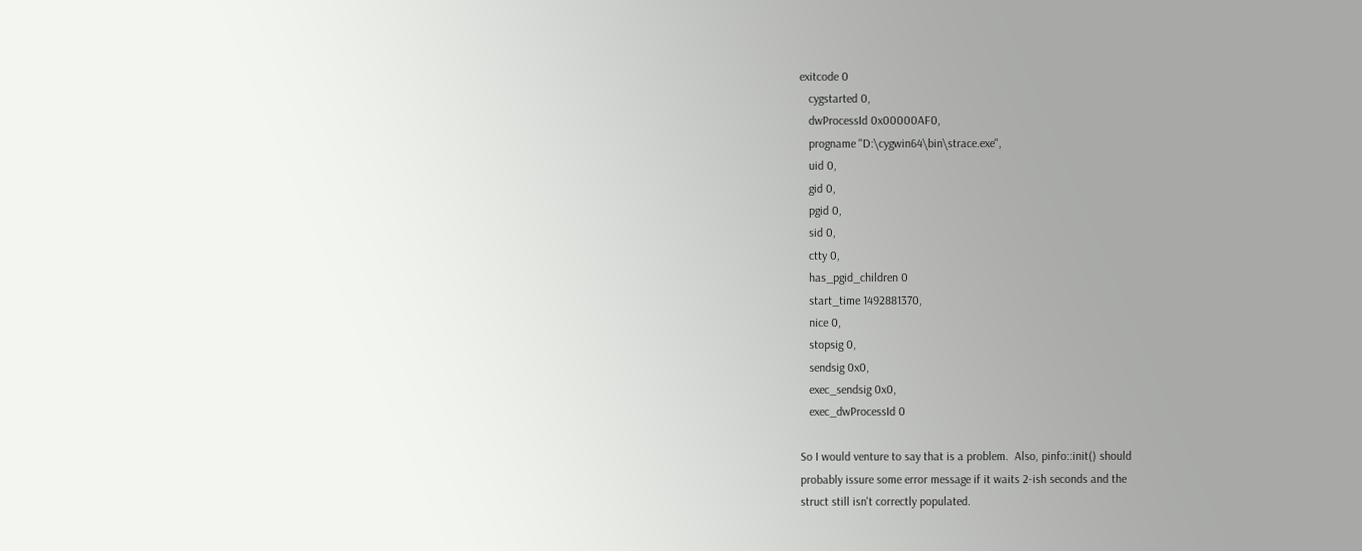exitcode 0
   cygstarted 0,
   dwProcessId 0x00000AF0,
   progname "D:\cygwin64\bin\strace.exe",
   uid 0,
   gid 0,
   pgid 0,
   sid 0,
   ctty 0,
   has_pgid_children 0
   start_time 1492881370,
   nice 0,
   stopsig 0,
   sendsig 0x0,
   exec_sendsig 0x0,
   exec_dwProcessId 0

So I would venture to say that is a problem.  Also, pinfo::init() should
probably issure some error message if it waits 2-ish seconds and the
struct still isn't correctly populated.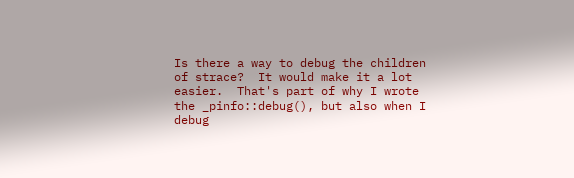Is there a way to debug the children of strace?  It would make it a lot
easier.  That's part of why I wrote the _pinfo::debug(), but also when I
debug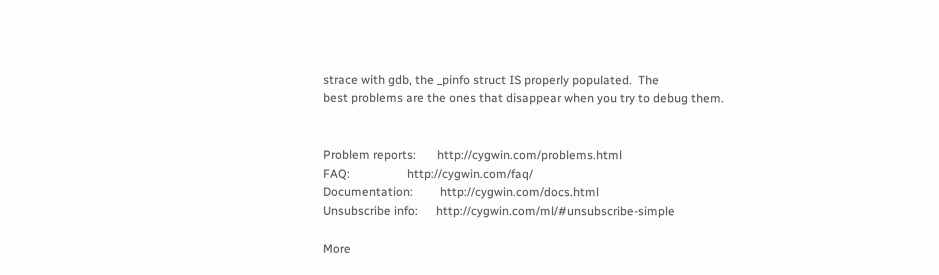strace with gdb, the _pinfo struct IS properly populated.  The
best problems are the ones that disappear when you try to debug them.


Problem reports:       http://cygwin.com/problems.html
FAQ:                   http://cygwin.com/faq/
Documentation:         http://cygwin.com/docs.html
Unsubscribe info:      http://cygwin.com/ml/#unsubscribe-simple

More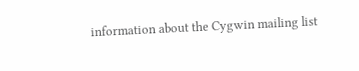information about the Cygwin mailing list